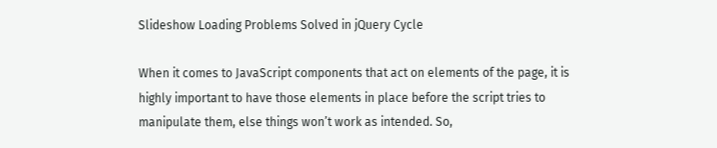Slideshow Loading Problems Solved in jQuery Cycle

When it comes to JavaScript components that act on elements of the page, it is highly important to have those elements in place before the script tries to manipulate them, else things won’t work as intended. So,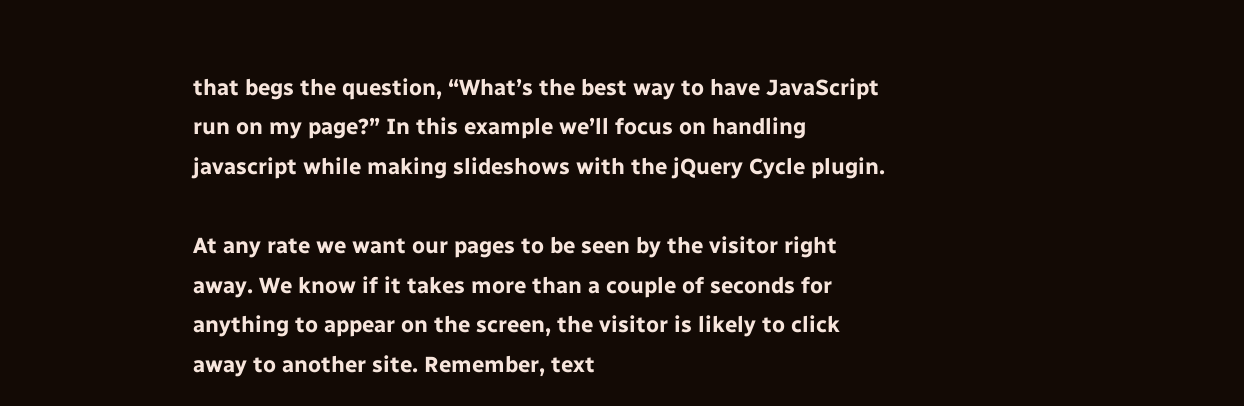that begs the question, “What’s the best way to have JavaScript run on my page?” In this example we’ll focus on handling javascript while making slideshows with the jQuery Cycle plugin.

At any rate we want our pages to be seen by the visitor right away. We know if it takes more than a couple of seconds for anything to appear on the screen, the visitor is likely to click away to another site. Remember, text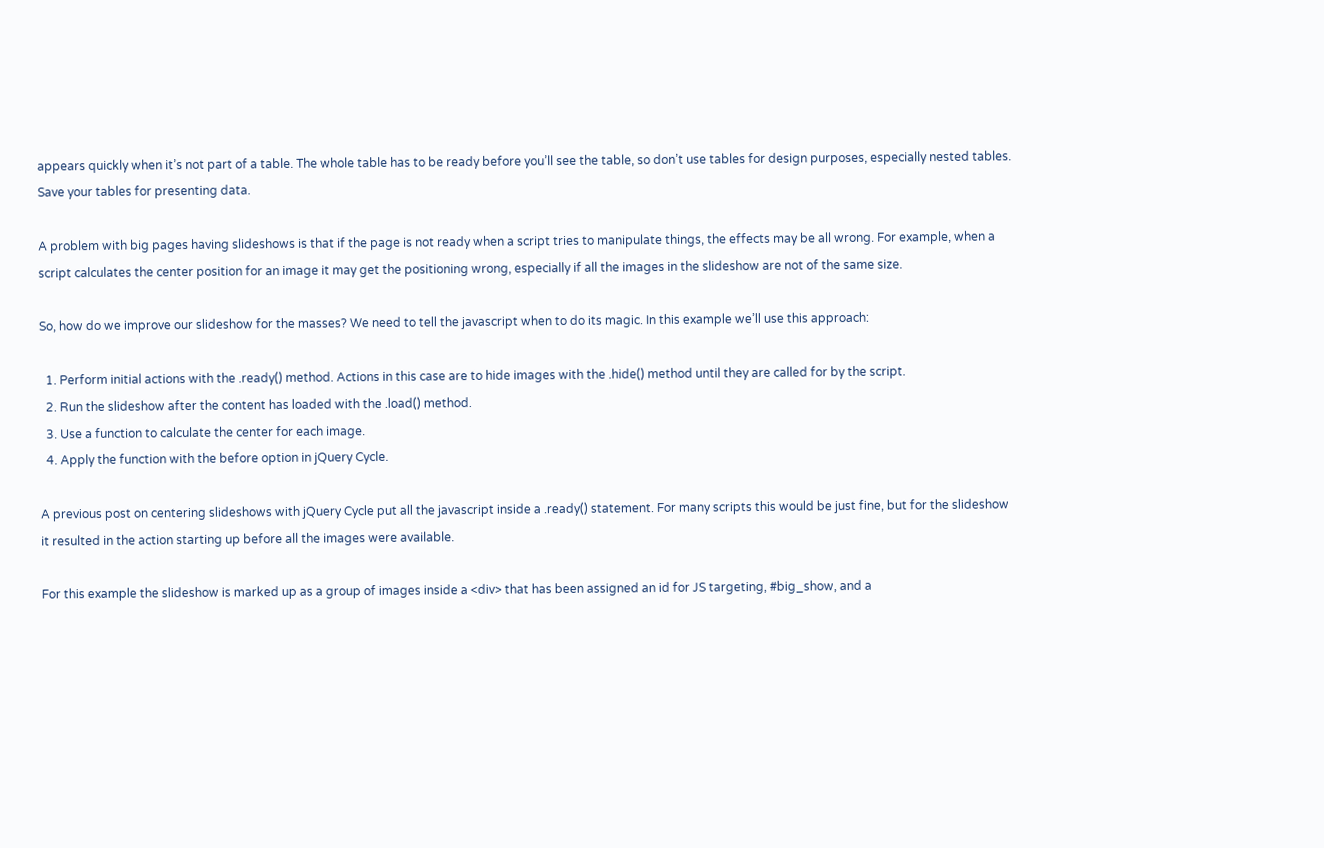appears quickly when it’s not part of a table. The whole table has to be ready before you’ll see the table, so don’t use tables for design purposes, especially nested tables. Save your tables for presenting data.

A problem with big pages having slideshows is that if the page is not ready when a script tries to manipulate things, the effects may be all wrong. For example, when a script calculates the center position for an image it may get the positioning wrong, especially if all the images in the slideshow are not of the same size.

So, how do we improve our slideshow for the masses? We need to tell the javascript when to do its magic. In this example we’ll use this approach:

  1. Perform initial actions with the .ready() method. Actions in this case are to hide images with the .hide() method until they are called for by the script.
  2. Run the slideshow after the content has loaded with the .load() method.
  3. Use a function to calculate the center for each image.
  4. Apply the function with the before option in jQuery Cycle.

A previous post on centering slideshows with jQuery Cycle put all the javascript inside a .ready() statement. For many scripts this would be just fine, but for the slideshow it resulted in the action starting up before all the images were available.

For this example the slideshow is marked up as a group of images inside a <div> that has been assigned an id for JS targeting, #big_show, and a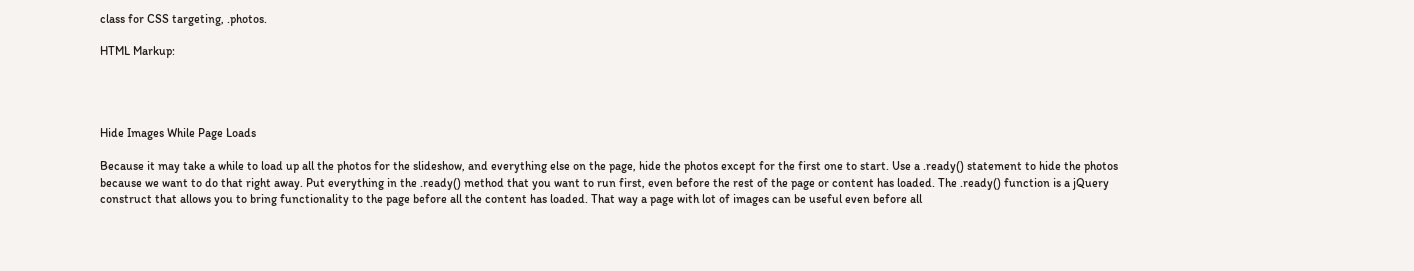class for CSS targeting, .photos.

HTML Markup:




Hide Images While Page Loads

Because it may take a while to load up all the photos for the slideshow, and everything else on the page, hide the photos except for the first one to start. Use a .ready() statement to hide the photos because we want to do that right away. Put everything in the .ready() method that you want to run first, even before the rest of the page or content has loaded. The .ready() function is a jQuery construct that allows you to bring functionality to the page before all the content has loaded. That way a page with lot of images can be useful even before all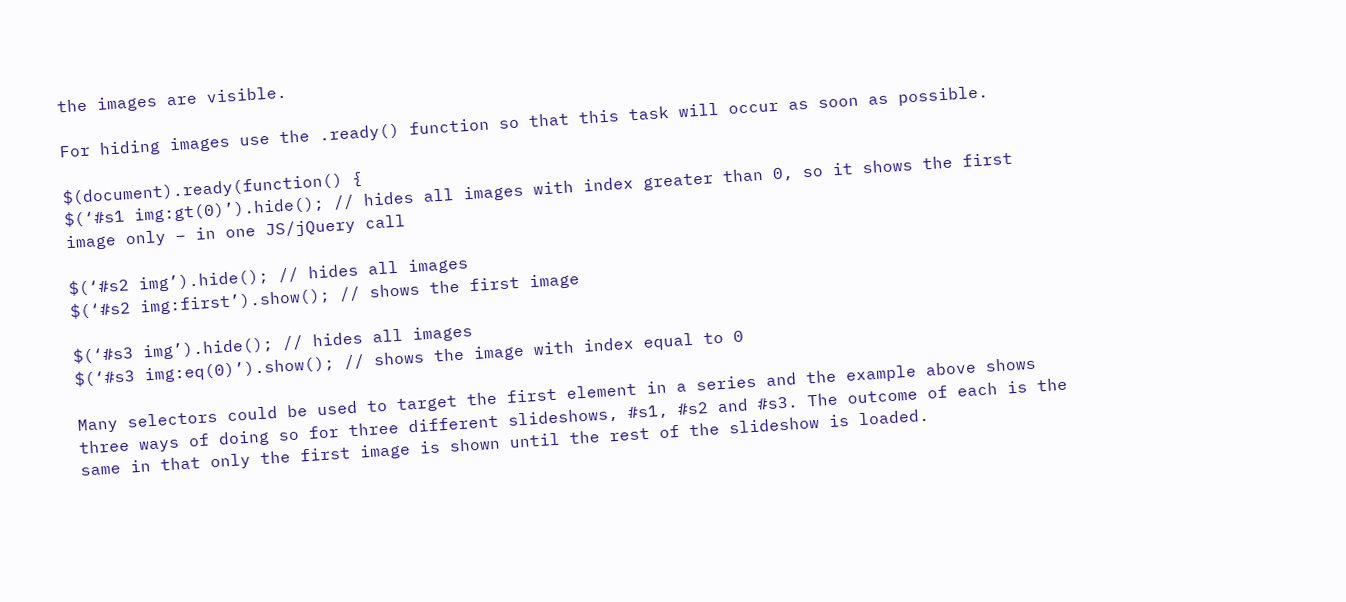the images are visible.

For hiding images use the .ready() function so that this task will occur as soon as possible.

$(document).ready(function() {
$(‘#s1 img:gt(0)’).hide(); // hides all images with index greater than 0, so it shows the first image only – in one JS/jQuery call

$(‘#s2 img’).hide(); // hides all images
$(‘#s2 img:first’).show(); // shows the first image

$(‘#s3 img’).hide(); // hides all images
$(‘#s3 img:eq(0)’).show(); // shows the image with index equal to 0

Many selectors could be used to target the first element in a series and the example above shows three ways of doing so for three different slideshows, #s1, #s2 and #s3. The outcome of each is the same in that only the first image is shown until the rest of the slideshow is loaded.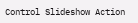Control Slideshow Action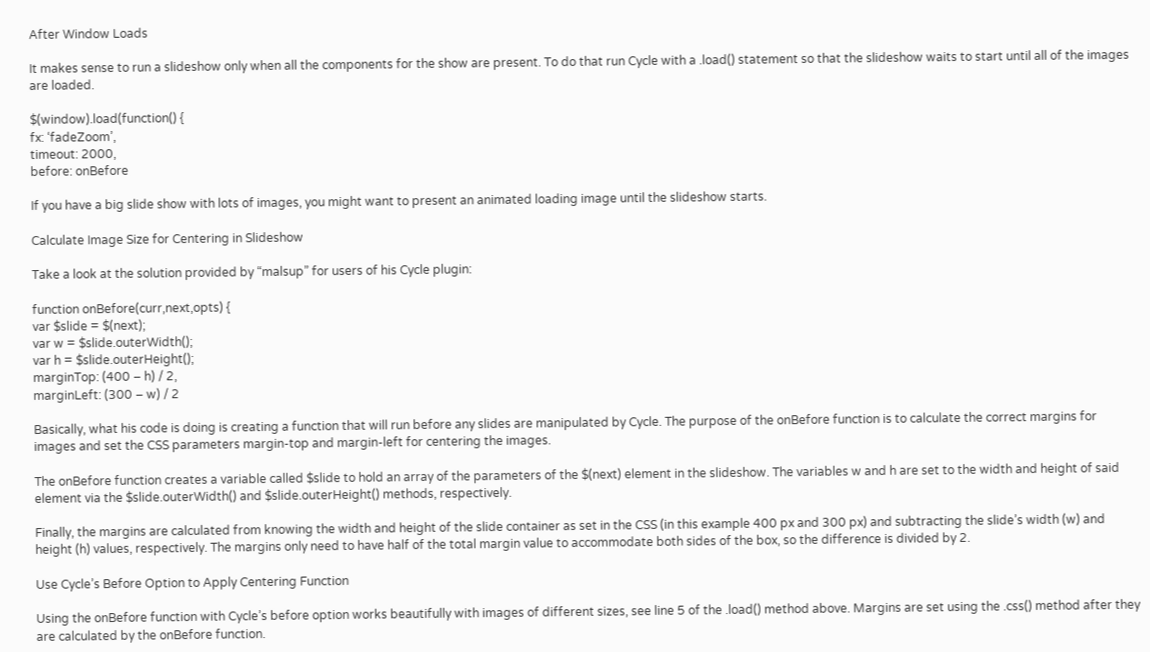After Window Loads

It makes sense to run a slideshow only when all the components for the show are present. To do that run Cycle with a .load() statement so that the slideshow waits to start until all of the images are loaded.

$(window).load(function() {
fx: ‘fadeZoom’,
timeout: 2000,
before: onBefore

If you have a big slide show with lots of images, you might want to present an animated loading image until the slideshow starts.

Calculate Image Size for Centering in Slideshow

Take a look at the solution provided by “malsup” for users of his Cycle plugin:

function onBefore(curr,next,opts) {
var $slide = $(next);
var w = $slide.outerWidth();
var h = $slide.outerHeight();
marginTop: (400 – h) / 2,
marginLeft: (300 – w) / 2

Basically, what his code is doing is creating a function that will run before any slides are manipulated by Cycle. The purpose of the onBefore function is to calculate the correct margins for images and set the CSS parameters margin-top and margin-left for centering the images.

The onBefore function creates a variable called $slide to hold an array of the parameters of the $(next) element in the slideshow. The variables w and h are set to the width and height of said element via the $slide.outerWidth() and $slide.outerHeight() methods, respectively.

Finally, the margins are calculated from knowing the width and height of the slide container as set in the CSS (in this example 400 px and 300 px) and subtracting the slide’s width (w) and height (h) values, respectively. The margins only need to have half of the total margin value to accommodate both sides of the box, so the difference is divided by 2.

Use Cycle’s Before Option to Apply Centering Function

Using the onBefore function with Cycle’s before option works beautifully with images of different sizes, see line 5 of the .load() method above. Margins are set using the .css() method after they are calculated by the onBefore function.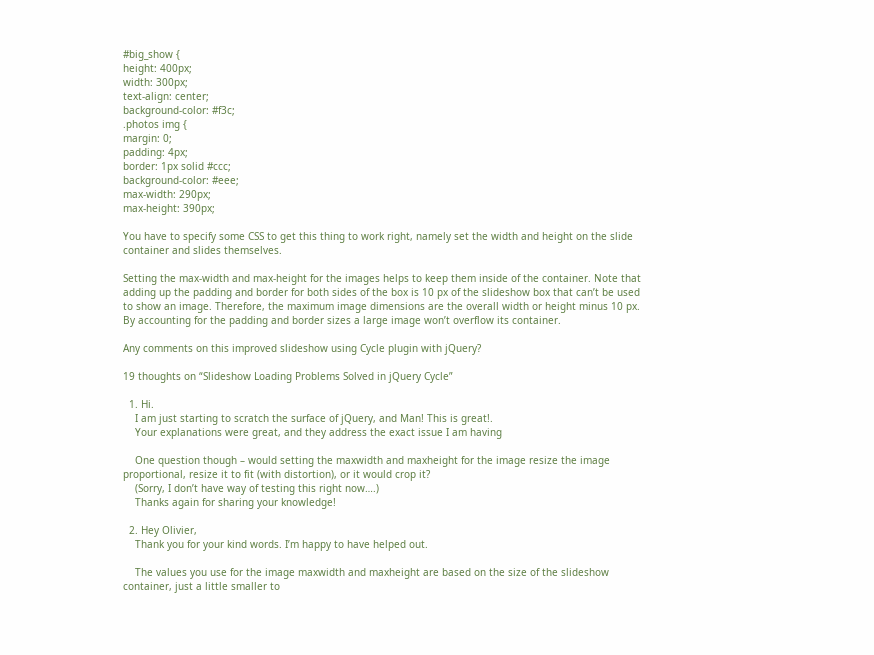#big_show {
height: 400px;
width: 300px;
text-align: center;
background-color: #f3c;
.photos img {
margin: 0;
padding: 4px;
border: 1px solid #ccc;
background-color: #eee;
max-width: 290px;
max-height: 390px;

You have to specify some CSS to get this thing to work right, namely set the width and height on the slide container and slides themselves.

Setting the max-width and max-height for the images helps to keep them inside of the container. Note that adding up the padding and border for both sides of the box is 10 px of the slideshow box that can’t be used to show an image. Therefore, the maximum image dimensions are the overall width or height minus 10 px. By accounting for the padding and border sizes a large image won’t overflow its container.

Any comments on this improved slideshow using Cycle plugin with jQuery?

19 thoughts on “Slideshow Loading Problems Solved in jQuery Cycle”

  1. Hi.
    I am just starting to scratch the surface of jQuery, and Man! This is great!.
    Your explanations were great, and they address the exact issue I am having

    One question though – would setting the maxwidth and maxheight for the image resize the image proportional, resize it to fit (with distortion), or it would crop it?
    (Sorry, I don’t have way of testing this right now….)
    Thanks again for sharing your knowledge!

  2. Hey Olivier,
    Thank you for your kind words. I’m happy to have helped out.

    The values you use for the image maxwidth and maxheight are based on the size of the slideshow container, just a little smaller to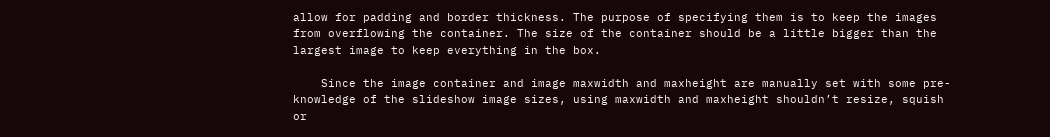allow for padding and border thickness. The purpose of specifying them is to keep the images from overflowing the container. The size of the container should be a little bigger than the largest image to keep everything in the box.

    Since the image container and image maxwidth and maxheight are manually set with some pre-knowledge of the slideshow image sizes, using maxwidth and maxheight shouldn’t resize, squish or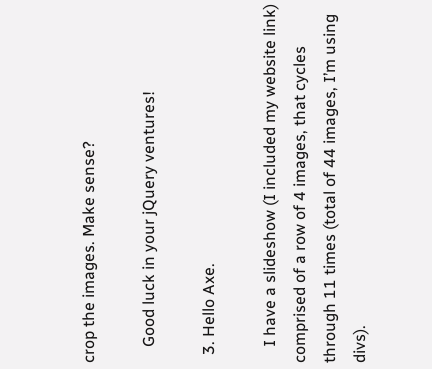crop the images. Make sense?

    Good luck in your jQuery ventures!

  3. Hello Axe.

    I have a slideshow (I included my website link) comprised of a row of 4 images, that cycles through 11 times (total of 44 images, I’m using divs).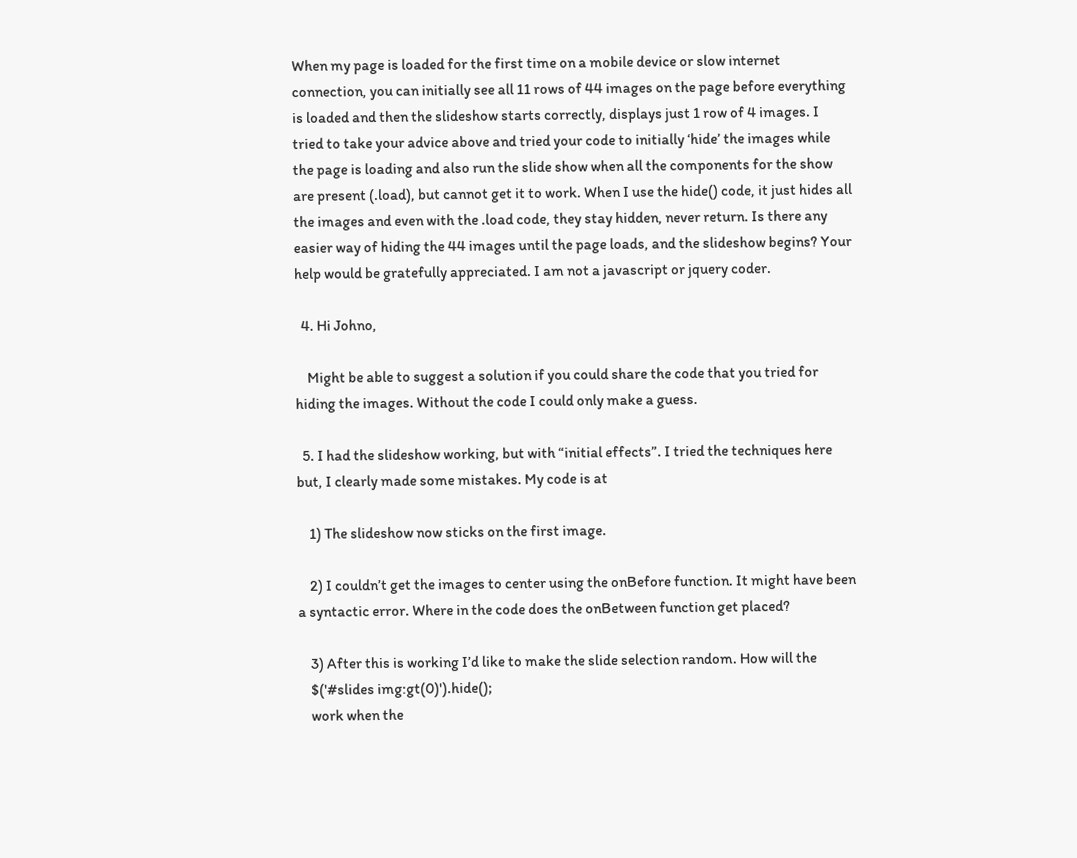When my page is loaded for the first time on a mobile device or slow internet connection, you can initially see all 11 rows of 44 images on the page before everything is loaded and then the slideshow starts correctly, displays just 1 row of 4 images. I tried to take your advice above and tried your code to initially ‘hide’ the images while the page is loading and also run the slide show when all the components for the show are present (.load), but cannot get it to work. When I use the hide() code, it just hides all the images and even with the .load code, they stay hidden, never return. Is there any easier way of hiding the 44 images until the page loads, and the slideshow begins? Your help would be gratefully appreciated. I am not a javascript or jquery coder.

  4. Hi Johno,

    Might be able to suggest a solution if you could share the code that you tried for hiding the images. Without the code I could only make a guess.

  5. I had the slideshow working, but with “initial effects”. I tried the techniques here but, I clearly made some mistakes. My code is at

    1) The slideshow now sticks on the first image.

    2) I couldn’t get the images to center using the onBefore function. It might have been a syntactic error. Where in the code does the onBetween function get placed?

    3) After this is working I’d like to make the slide selection random. How will the
    $('#slides img:gt(0)').hide();
    work when the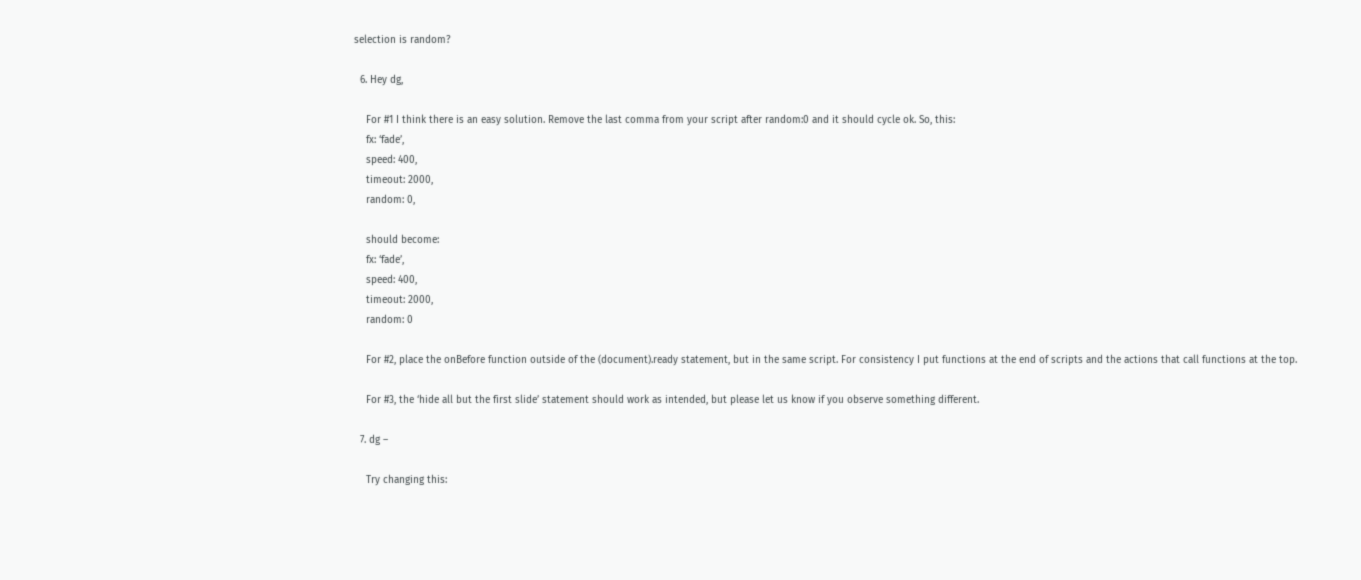selection is random?

  6. Hey dg,

    For #1 I think there is an easy solution. Remove the last comma from your script after random:0 and it should cycle ok. So, this:
    fx: ‘fade’,
    speed: 400,
    timeout: 2000,
    random: 0,

    should become:
    fx: ‘fade’,
    speed: 400,
    timeout: 2000,
    random: 0

    For #2, place the onBefore function outside of the (document).ready statement, but in the same script. For consistency I put functions at the end of scripts and the actions that call functions at the top.

    For #3, the ‘hide all but the first slide’ statement should work as intended, but please let us know if you observe something different.

  7. dg –

    Try changing this: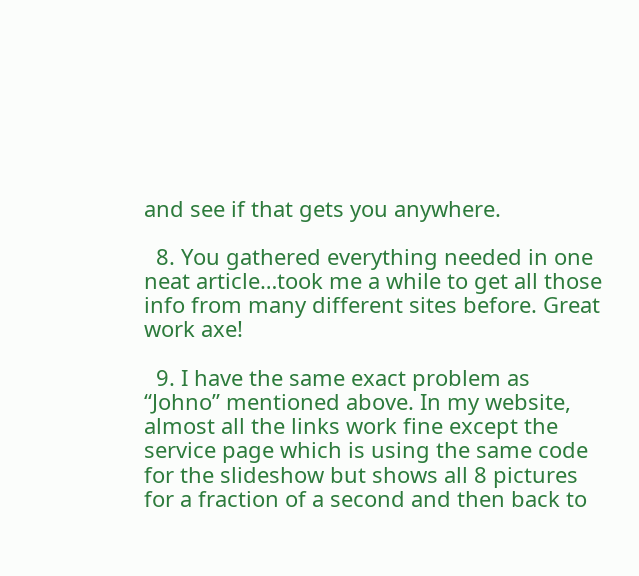and see if that gets you anywhere.

  8. You gathered everything needed in one neat article…took me a while to get all those info from many different sites before. Great work axe!

  9. I have the same exact problem as “Johno” mentioned above. In my website, almost all the links work fine except the service page which is using the same code for the slideshow but shows all 8 pictures for a fraction of a second and then back to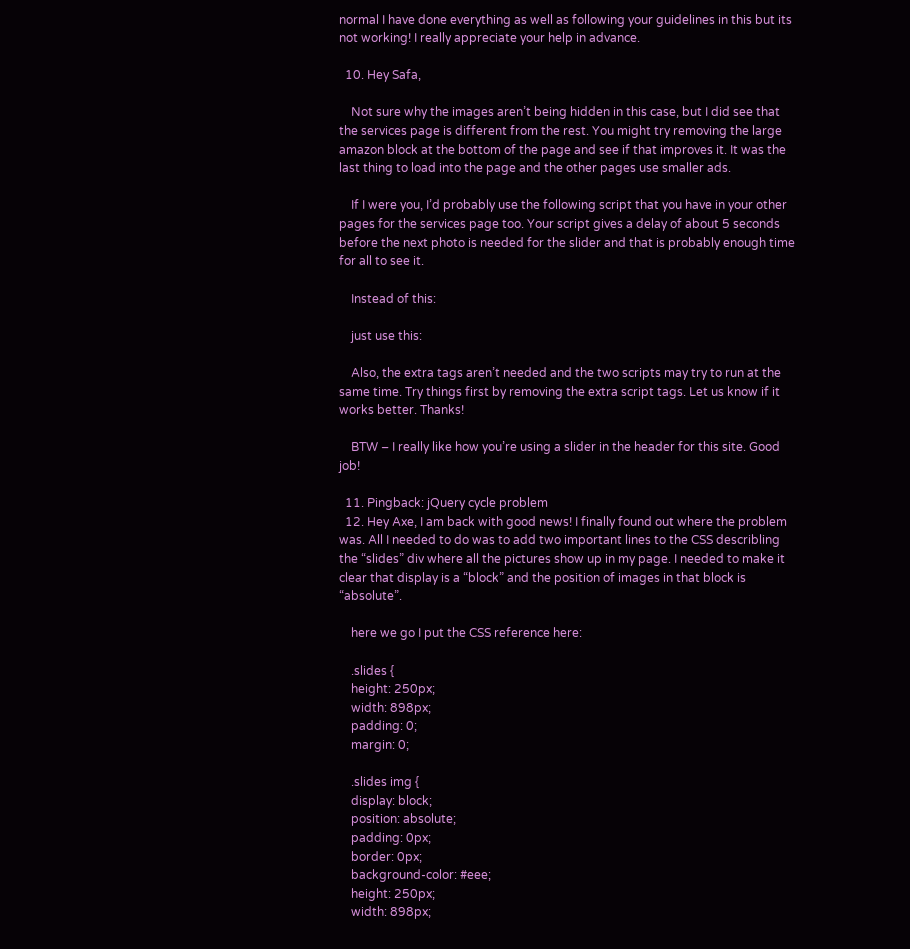normal I have done everything as well as following your guidelines in this but its not working! I really appreciate your help in advance.

  10. Hey Safa,

    Not sure why the images aren’t being hidden in this case, but I did see that the services page is different from the rest. You might try removing the large amazon block at the bottom of the page and see if that improves it. It was the last thing to load into the page and the other pages use smaller ads.

    If I were you, I’d probably use the following script that you have in your other pages for the services page too. Your script gives a delay of about 5 seconds before the next photo is needed for the slider and that is probably enough time for all to see it.

    Instead of this:

    just use this:

    Also, the extra tags aren’t needed and the two scripts may try to run at the same time. Try things first by removing the extra script tags. Let us know if it works better. Thanks!

    BTW – I really like how you’re using a slider in the header for this site. Good job!

  11. Pingback: jQuery cycle problem
  12. Hey Axe, I am back with good news! I finally found out where the problem was. All I needed to do was to add two important lines to the CSS describling the “slides” div where all the pictures show up in my page. I needed to make it clear that display is a “block” and the position of images in that block is “absolute”.

    here we go I put the CSS reference here:

    .slides {
    height: 250px;
    width: 898px;
    padding: 0;
    margin: 0;

    .slides img {
    display: block;
    position: absolute;
    padding: 0px;
    border: 0px;
    background-color: #eee;
    height: 250px;
    width: 898px;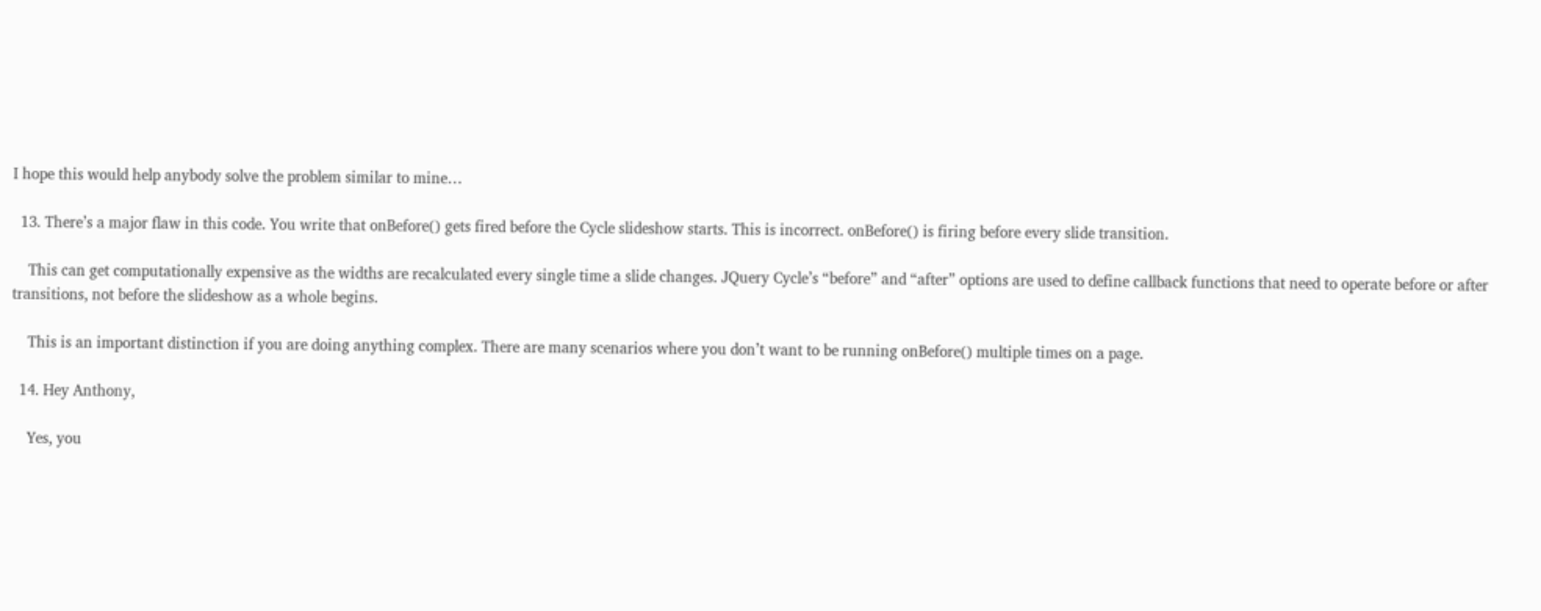I hope this would help anybody solve the problem similar to mine…

  13. There’s a major flaw in this code. You write that onBefore() gets fired before the Cycle slideshow starts. This is incorrect. onBefore() is firing before every slide transition.

    This can get computationally expensive as the widths are recalculated every single time a slide changes. JQuery Cycle’s “before” and “after” options are used to define callback functions that need to operate before or after transitions, not before the slideshow as a whole begins.

    This is an important distinction if you are doing anything complex. There are many scenarios where you don’t want to be running onBefore() multiple times on a page.

  14. Hey Anthony,

    Yes, you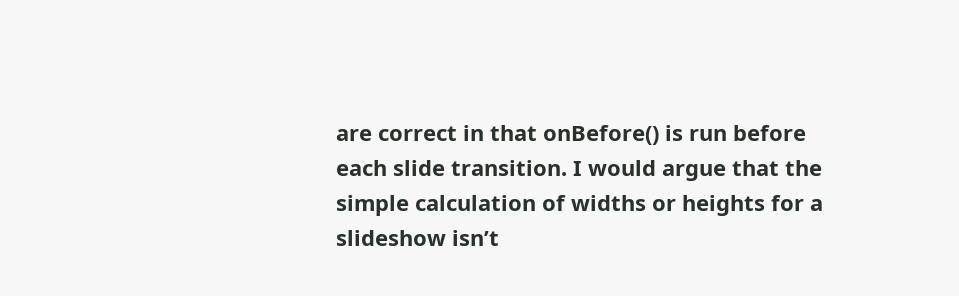are correct in that onBefore() is run before each slide transition. I would argue that the simple calculation of widths or heights for a slideshow isn’t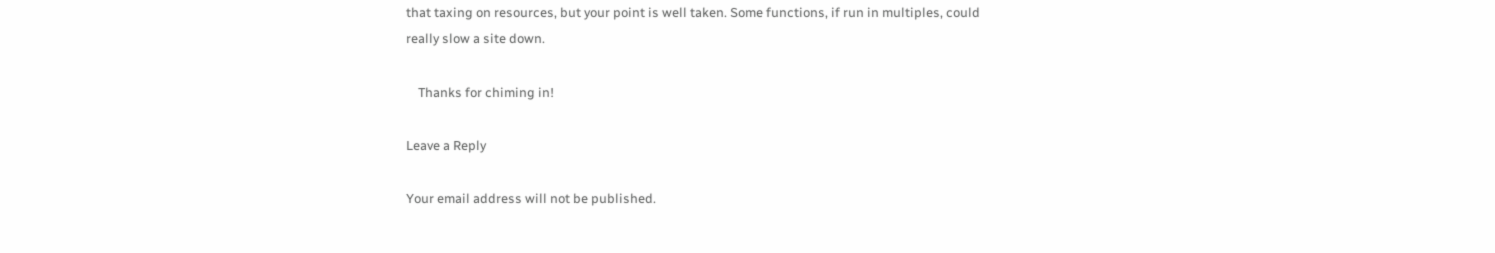that taxing on resources, but your point is well taken. Some functions, if run in multiples, could really slow a site down.

    Thanks for chiming in!

Leave a Reply

Your email address will not be published.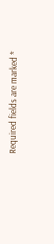Required fields are marked *